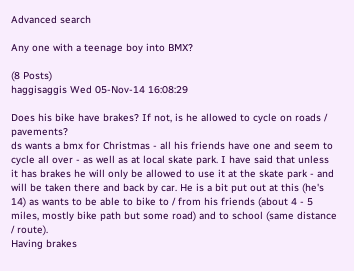Advanced search

Any one with a teenage boy into BMX?

(8 Posts)
haggisaggis Wed 05-Nov-14 16:08:29

Does his bike have brakes? If not, is he allowed to cycle on roads / pavements?
ds wants a bmx for Christmas - all his friends have one and seem to cycle all over - as well as at local skate park. I have said that unless it has brakes he will only be allowed to use it at the skate park - and will be taken there and back by car. He is a bit put out at this (he's 14) as wants to be able to bike to / from his friends (about 4 - 5 miles, mostly bike path but some road) and to school (same distance / route).
Having brakes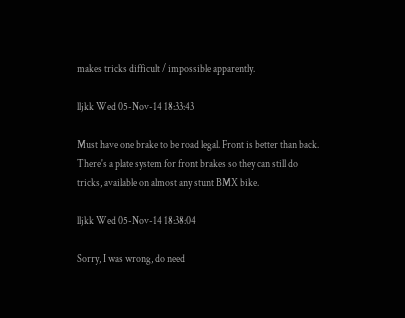makes tricks difficult / impossible apparently.

lljkk Wed 05-Nov-14 18:33:43

Must have one brake to be road legal. Front is better than back. There's a plate system for front brakes so they can still do tricks, available on almost any stunt BMX bike.

lljkk Wed 05-Nov-14 18:38:04

Sorry, I was wrong, do need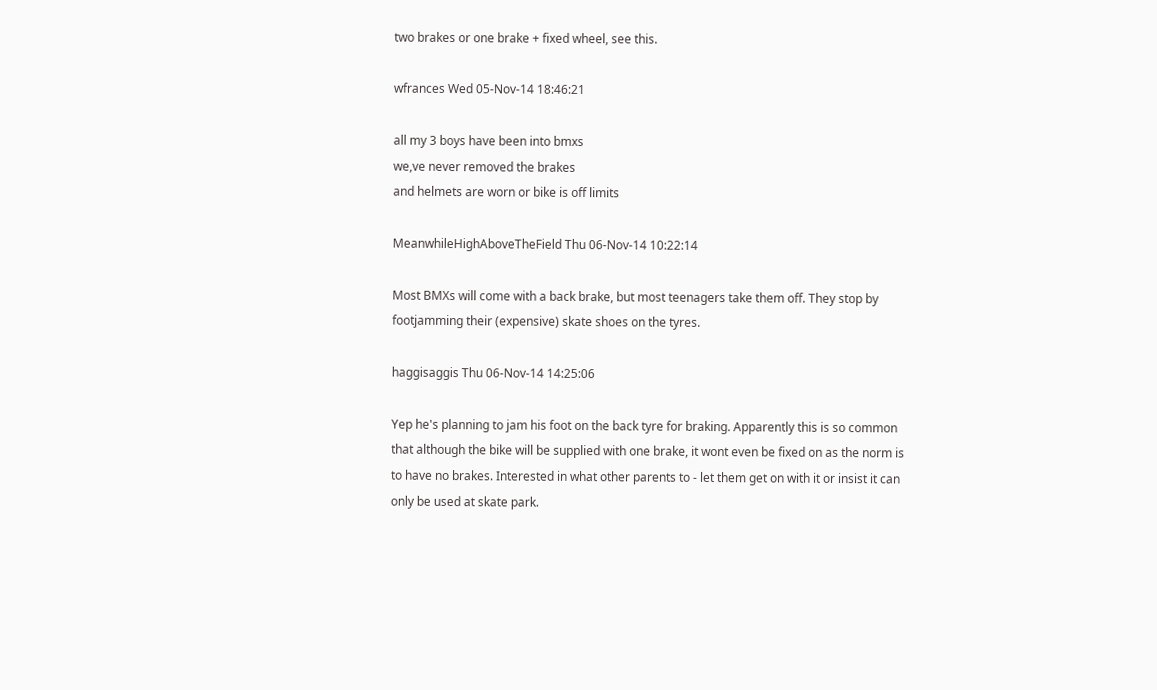two brakes or one brake + fixed wheel, see this.

wfrances Wed 05-Nov-14 18:46:21

all my 3 boys have been into bmxs
we,ve never removed the brakes
and helmets are worn or bike is off limits

MeanwhileHighAboveTheField Thu 06-Nov-14 10:22:14

Most BMXs will come with a back brake, but most teenagers take them off. They stop by footjamming their (expensive) skate shoes on the tyres.

haggisaggis Thu 06-Nov-14 14:25:06

Yep he's planning to jam his foot on the back tyre for braking. Apparently this is so common that although the bike will be supplied with one brake, it wont even be fixed on as the norm is to have no brakes. Interested in what other parents to - let them get on with it or insist it can only be used at skate park.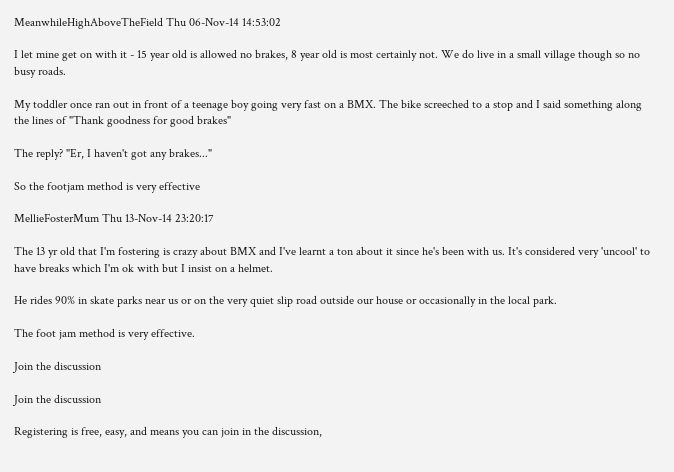MeanwhileHighAboveTheField Thu 06-Nov-14 14:53:02

I let mine get on with it - 15 year old is allowed no brakes, 8 year old is most certainly not. We do live in a small village though so no busy roads.

My toddler once ran out in front of a teenage boy going very fast on a BMX. The bike screeched to a stop and I said something along the lines of "Thank goodness for good brakes"

The reply? "Er, I haven't got any brakes..."

So the footjam method is very effective

MellieFosterMum Thu 13-Nov-14 23:20:17

The 13 yr old that I'm fostering is crazy about BMX and I've learnt a ton about it since he's been with us. It's considered very 'uncool' to have breaks which I'm ok with but I insist on a helmet.

He rides 90% in skate parks near us or on the very quiet slip road outside our house or occasionally in the local park.

The foot jam method is very effective.

Join the discussion

Join the discussion

Registering is free, easy, and means you can join in the discussion,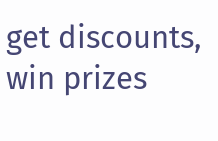get discounts, win prizes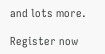and lots more.

Register now